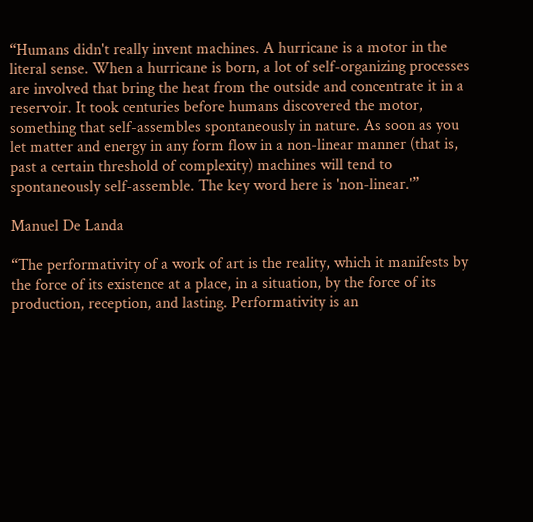“Humans didn't really invent machines. A hurricane is a motor in the literal sense. When a hurricane is born, a lot of self-organizing processes are involved that bring the heat from the outside and concentrate it in a reservoir. It took centuries before humans discovered the motor, something that self-assembles spontaneously in nature. As soon as you let matter and energy in any form flow in a non-linear manner (that is, past a certain threshold of complexity) machines will tend to spontaneously self-assemble. The key word here is 'non-linear.'”

Manuel De Landa

“The performativity of a work of art is the reality, which it manifests by the force of its existence at a place, in a situation, by the force of its production, reception, and lasting. Performativity is an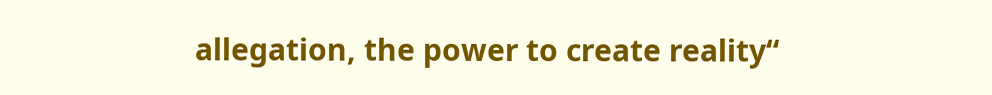allegation, the power to create reality“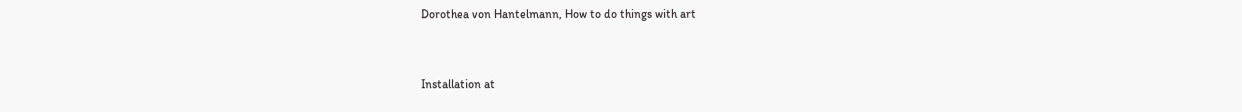Dorothea von Hantelmann, How to do things with art


Installation at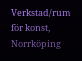Verkstad/rum för konst, Norrköping